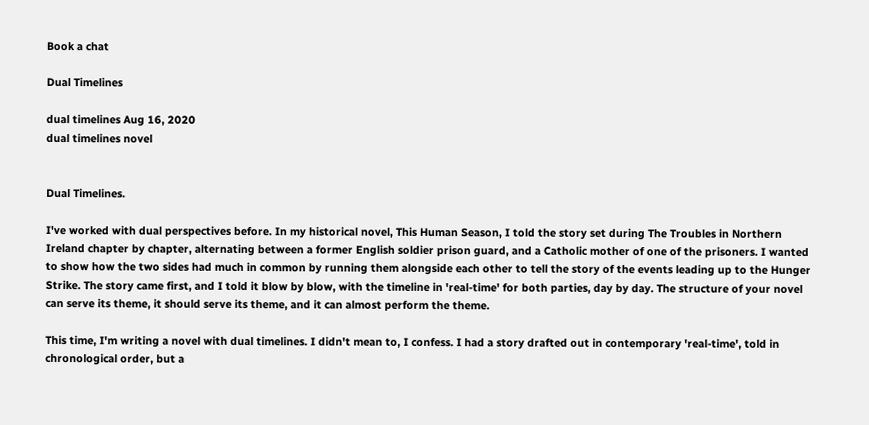Book a chat

Dual Timelines

dual timelines Aug 16, 2020
dual timelines novel


Dual Timelines.

I've worked with dual perspectives before. In my historical novel, This Human Season, I told the story set during The Troubles in Northern Ireland chapter by chapter, alternating between a former English soldier prison guard, and a Catholic mother of one of the prisoners. I wanted to show how the two sides had much in common by running them alongside each other to tell the story of the events leading up to the Hunger Strike. The story came first, and I told it blow by blow, with the timeline in 'real-time' for both parties, day by day. The structure of your novel can serve its theme, it should serve its theme, and it can almost perform the theme.

This time, I'm writing a novel with dual timelines. I didn't mean to, I confess. I had a story drafted out in contemporary 'real-time', told in chronological order, but a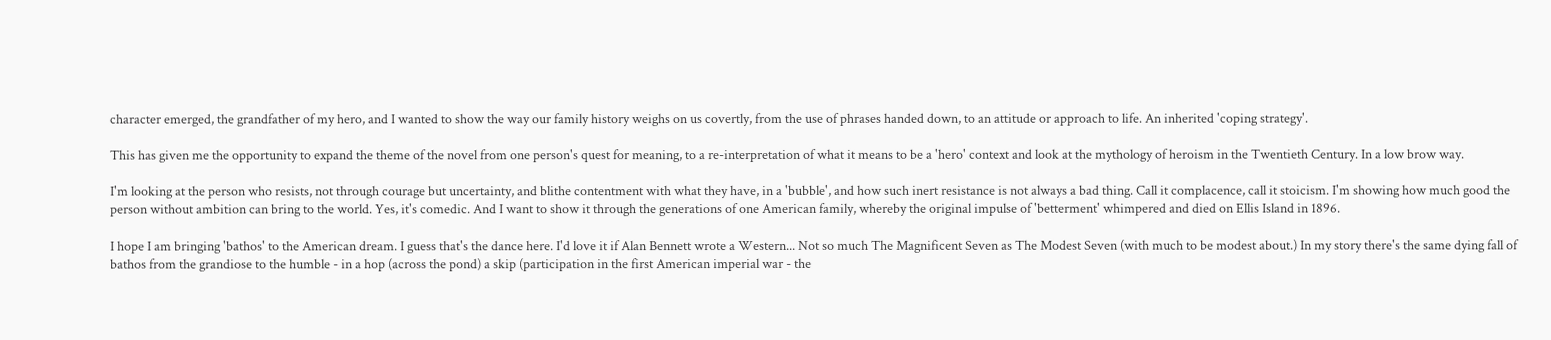character emerged, the grandfather of my hero, and I wanted to show the way our family history weighs on us covertly, from the use of phrases handed down, to an attitude or approach to life. An inherited 'coping strategy'.

This has given me the opportunity to expand the theme of the novel from one person's quest for meaning, to a re-interpretation of what it means to be a 'hero' context and look at the mythology of heroism in the Twentieth Century. In a low brow way.

I'm looking at the person who resists, not through courage but uncertainty, and blithe contentment with what they have, in a 'bubble', and how such inert resistance is not always a bad thing. Call it complacence, call it stoicism. I'm showing how much good the person without ambition can bring to the world. Yes, it's comedic. And I want to show it through the generations of one American family, whereby the original impulse of 'betterment' whimpered and died on Ellis Island in 1896.

I hope I am bringing 'bathos' to the American dream. I guess that's the dance here. I'd love it if Alan Bennett wrote a Western... Not so much The Magnificent Seven as The Modest Seven (with much to be modest about.) In my story there's the same dying fall of bathos from the grandiose to the humble - in a hop (across the pond) a skip (participation in the first American imperial war - the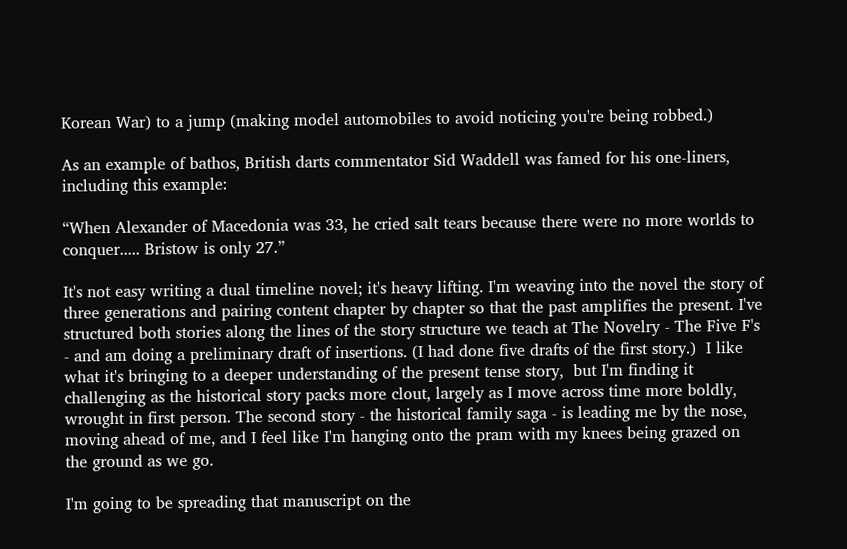Korean War) to a jump (making model automobiles to avoid noticing you're being robbed.)

As an example of bathos, British darts commentator Sid Waddell was famed for his one-liners, including this example:

“When Alexander of Macedonia was 33, he cried salt tears because there were no more worlds to conquer..... Bristow is only 27.”

It's not easy writing a dual timeline novel; it's heavy lifting. I'm weaving into the novel the story of three generations and pairing content chapter by chapter so that the past amplifies the present. I've structured both stories along the lines of the story structure we teach at The Novelry - The Five F's - and am doing a preliminary draft of insertions. (I had done five drafts of the first story.)  I like what it's bringing to a deeper understanding of the present tense story,  but I'm finding it challenging as the historical story packs more clout, largely as I move across time more boldly, wrought in first person. The second story - the historical family saga - is leading me by the nose, moving ahead of me, and I feel like I'm hanging onto the pram with my knees being grazed on the ground as we go.

I'm going to be spreading that manuscript on the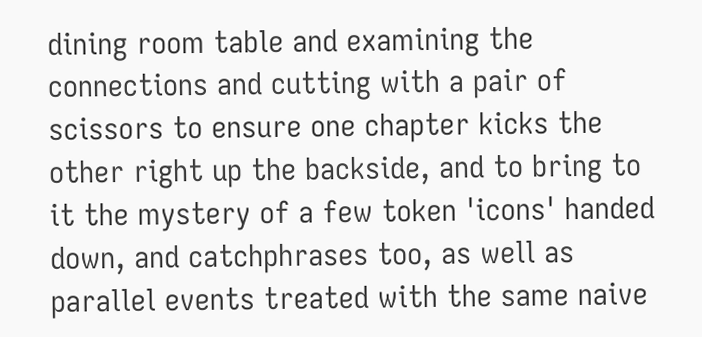dining room table and examining the connections and cutting with a pair of scissors to ensure one chapter kicks the other right up the backside, and to bring to it the mystery of a few token 'icons' handed down, and catchphrases too, as well as parallel events treated with the same naive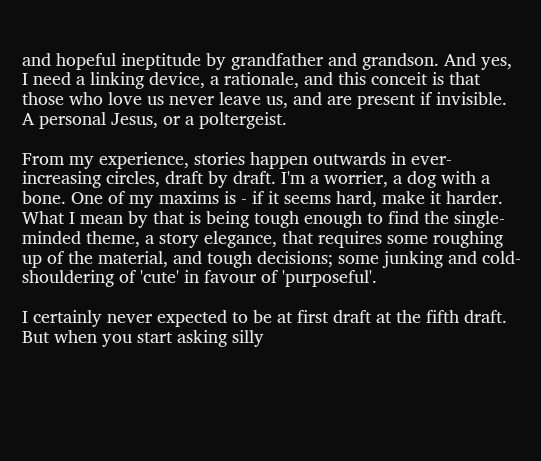and hopeful ineptitude by grandfather and grandson. And yes, I need a linking device, a rationale, and this conceit is that those who love us never leave us, and are present if invisible. A personal Jesus, or a poltergeist.

From my experience, stories happen outwards in ever-increasing circles, draft by draft. I'm a worrier, a dog with a bone. One of my maxims is - if it seems hard, make it harder. What I mean by that is being tough enough to find the single-minded theme, a story elegance, that requires some roughing up of the material, and tough decisions; some junking and cold-shouldering of 'cute' in favour of 'purposeful'.

I certainly never expected to be at first draft at the fifth draft. But when you start asking silly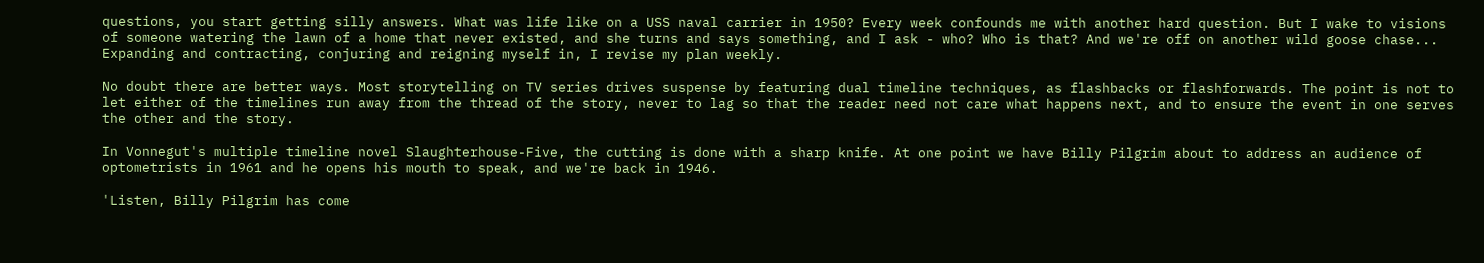questions, you start getting silly answers. What was life like on a USS naval carrier in 1950? Every week confounds me with another hard question. But I wake to visions of someone watering the lawn of a home that never existed, and she turns and says something, and I ask - who? Who is that? And we're off on another wild goose chase... Expanding and contracting, conjuring and reigning myself in, I revise my plan weekly.

No doubt there are better ways. Most storytelling on TV series drives suspense by featuring dual timeline techniques, as flashbacks or flashforwards. The point is not to let either of the timelines run away from the thread of the story, never to lag so that the reader need not care what happens next, and to ensure the event in one serves the other and the story.

In Vonnegut's multiple timeline novel Slaughterhouse-Five, the cutting is done with a sharp knife. At one point we have Billy Pilgrim about to address an audience of optometrists in 1961 and he opens his mouth to speak, and we're back in 1946.

'Listen, Billy Pilgrim has come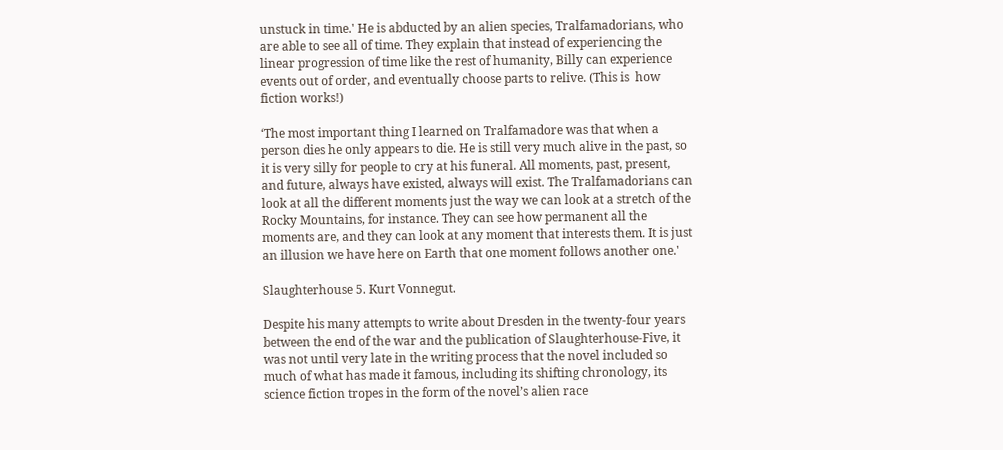unstuck in time.' He is abducted by an alien species, Tralfamadorians, who are able to see all of time. They explain that instead of experiencing the linear progression of time like the rest of humanity, Billy can experience events out of order, and eventually choose parts to relive. (This is  how fiction works!)

‘The most important thing I learned on Tralfamadore was that when a person dies he only appears to die. He is still very much alive in the past, so it is very silly for people to cry at his funeral. All moments, past, present, and future, always have existed, always will exist. The Tralfamadorians can look at all the different moments just the way we can look at a stretch of the Rocky Mountains, for instance. They can see how permanent all the moments are, and they can look at any moment that interests them. It is just an illusion we have here on Earth that one moment follows another one.'

Slaughterhouse 5. Kurt Vonnegut.

Despite his many attempts to write about Dresden in the twenty-four years between the end of the war and the publication of Slaughterhouse-Five, it was not until very late in the writing process that the novel included so much of what has made it famous, including its shifting chronology, its science fiction tropes in the form of the novel’s alien race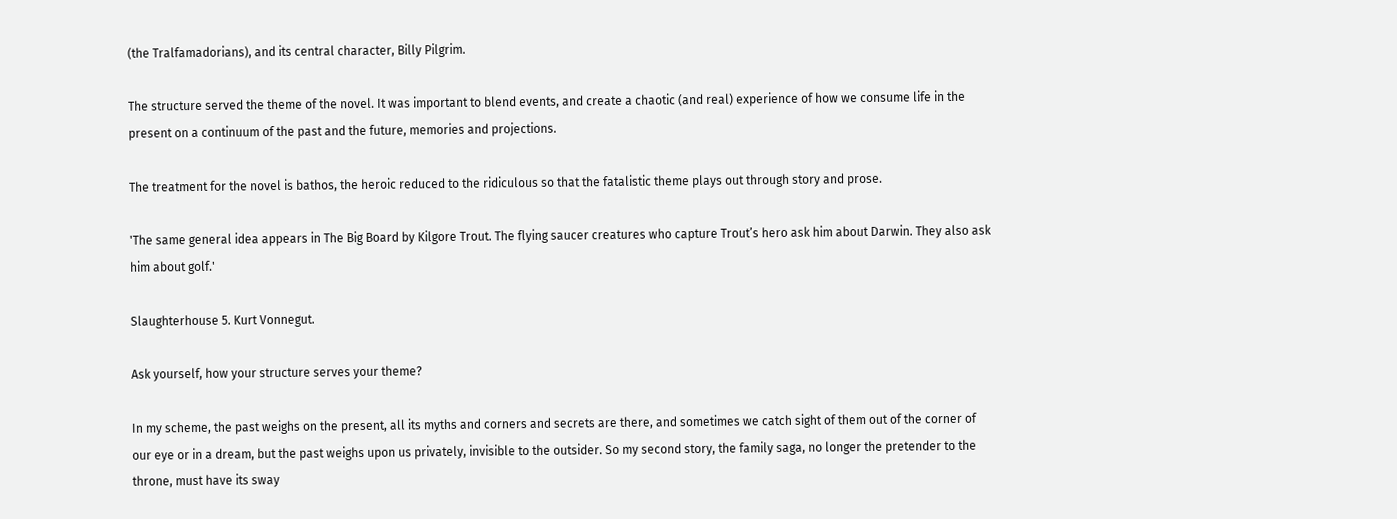(the Tralfamadorians), and its central character, Billy Pilgrim.

The structure served the theme of the novel. It was important to blend events, and create a chaotic (and real) experience of how we consume life in the present on a continuum of the past and the future, memories and projections.

The treatment for the novel is bathos, the heroic reduced to the ridiculous so that the fatalistic theme plays out through story and prose.

'The same general idea appears in The Big Board by Kilgore Trout. The flying saucer creatures who capture Trout’s hero ask him about Darwin. They also ask him about golf.'

Slaughterhouse 5. Kurt Vonnegut.

Ask yourself, how your structure serves your theme?

In my scheme, the past weighs on the present, all its myths and corners and secrets are there, and sometimes we catch sight of them out of the corner of our eye or in a dream, but the past weighs upon us privately, invisible to the outsider. So my second story, the family saga, no longer the pretender to the throne, must have its sway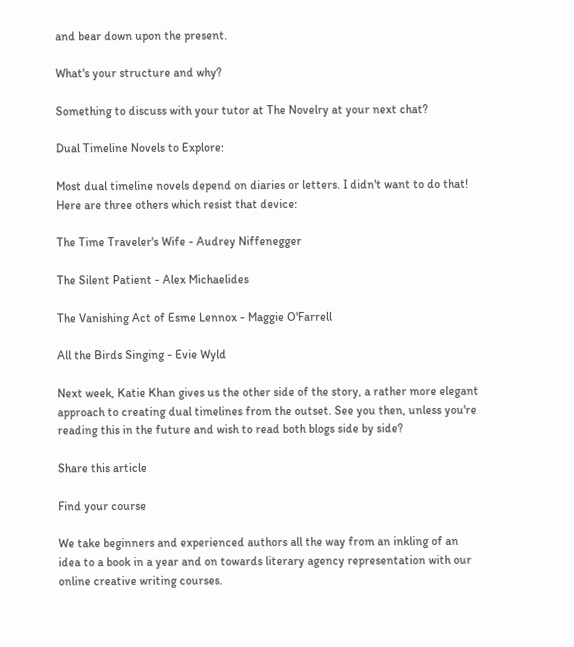and bear down upon the present.

What's your structure and why?

Something to discuss with your tutor at The Novelry at your next chat?

Dual Timeline Novels to Explore:

Most dual timeline novels depend on diaries or letters. I didn't want to do that! Here are three others which resist that device:

The Time Traveler's Wife - Audrey Niffenegger

The Silent Patient - Alex Michaelides

The Vanishing Act of Esme Lennox - Maggie O'Farrell

All the Birds Singing - Evie Wyld

Next week, Katie Khan gives us the other side of the story, a rather more elegant approach to creating dual timelines from the outset. See you then, unless you're reading this in the future and wish to read both blogs side by side?

Share this article

Find your course

We take beginners and experienced authors all the way from an inkling of an idea to a book in a year and on towards literary agency representation with our online creative writing courses.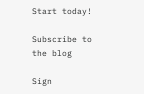Start today!

Subscribe to the blog

Sign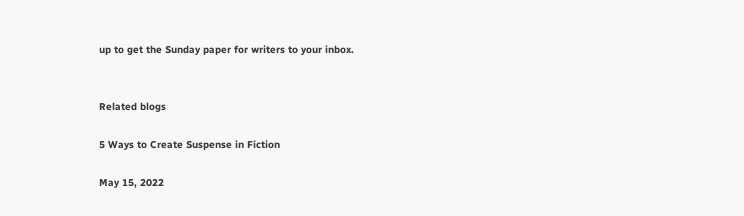up to get the Sunday paper for writers to your inbox.


Related blogs

5 Ways to Create Suspense in Fiction

May 15, 2022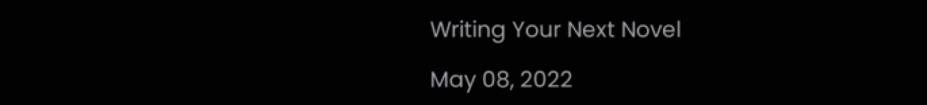Writing Your Next Novel

May 08, 2022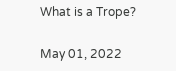What is a Trope?

May 01, 2022